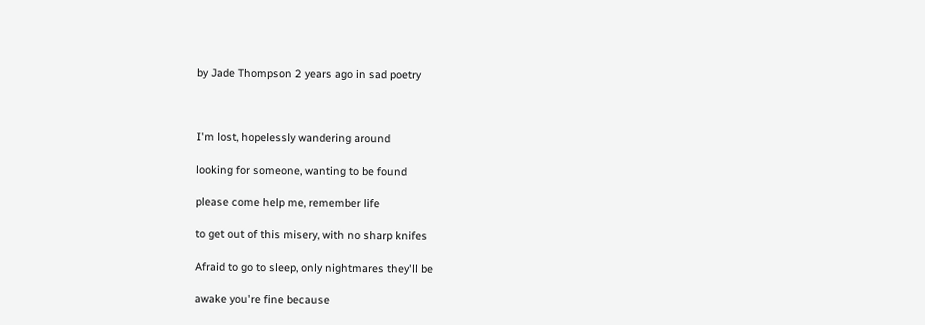by Jade Thompson 2 years ago in sad poetry



I'm lost, hopelessly wandering around

looking for someone, wanting to be found

please come help me, remember life

to get out of this misery, with no sharp knifes

Afraid to go to sleep, only nightmares they'll be

awake you're fine because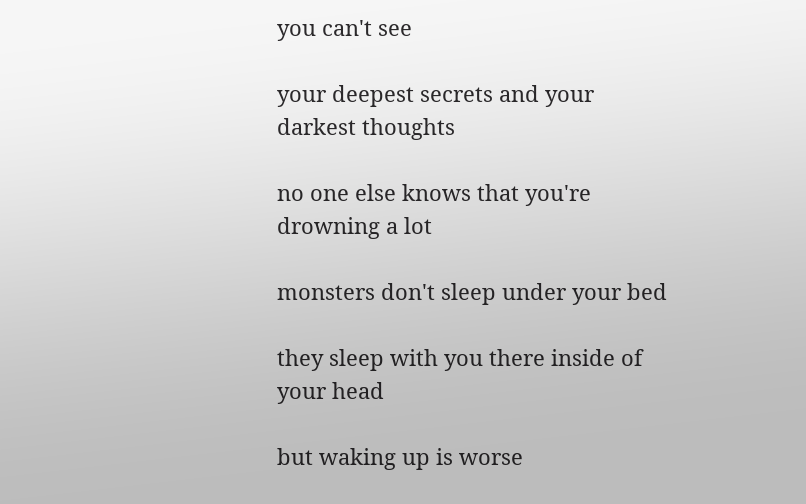you can't see

your deepest secrets and your darkest thoughts

no one else knows that you're drowning a lot

monsters don't sleep under your bed

they sleep with you there inside of your head

but waking up is worse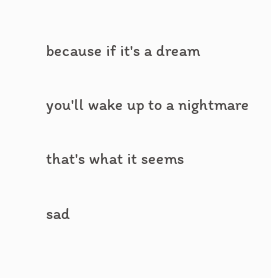because if it's a dream

you'll wake up to a nightmare

that's what it seems

sad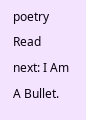poetry
Read next: I Am A Bullet.